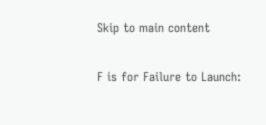Skip to main content

F is for Failure to Launch: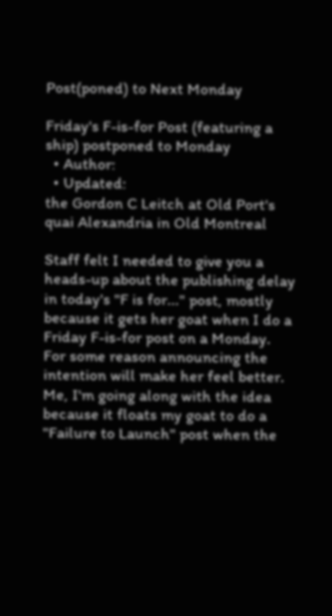Post(poned) to Next Monday

Friday's F-is-for Post (featuring a ship) postponed to Monday
  • Author:
  • Updated:
the Gordon C Leitch at Old Port's quai Alexandria in Old Montreal

Staff felt I needed to give you a heads-up about the publishing delay in today's "F is for..." post, mostly because it gets her goat when I do a Friday F-is-for post on a Monday. For some reason announcing the intention will make her feel better. Me, I'm going along with the idea because it floats my goat to do a "Failure to Launch" post when the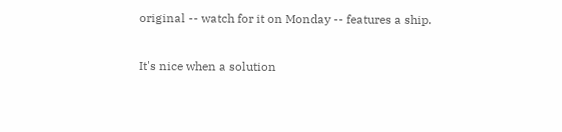original -- watch for it on Monday -- features a ship.

It's nice when a solution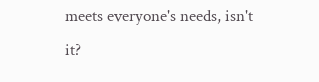meets everyone's needs, isn't it?